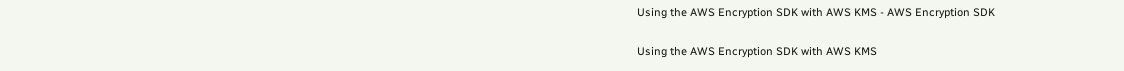Using the AWS Encryption SDK with AWS KMS - AWS Encryption SDK

Using the AWS Encryption SDK with AWS KMS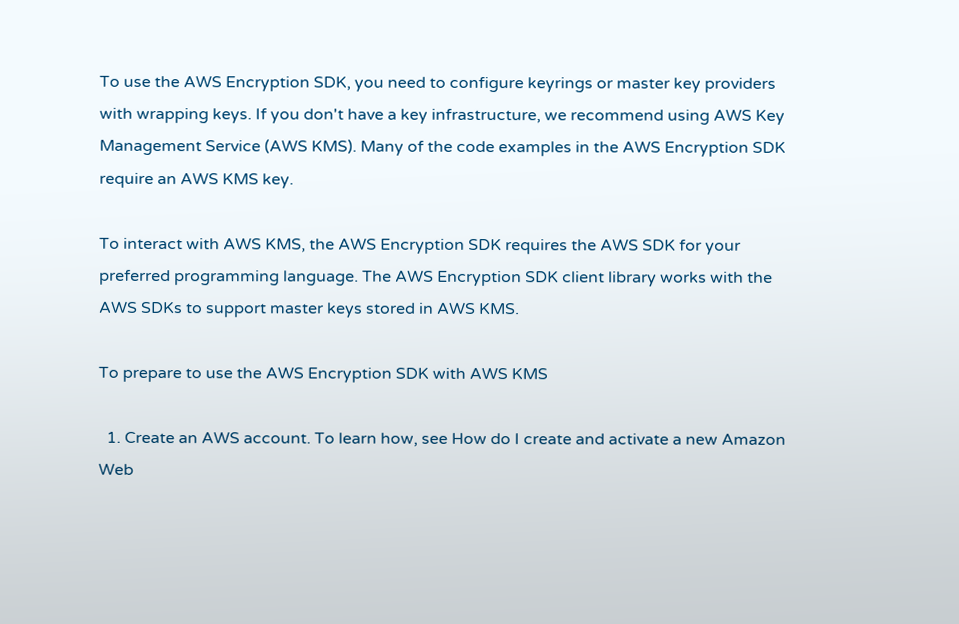To use the AWS Encryption SDK, you need to configure keyrings or master key providers with wrapping keys. If you don't have a key infrastructure, we recommend using AWS Key Management Service (AWS KMS). Many of the code examples in the AWS Encryption SDK require an AWS KMS key.

To interact with AWS KMS, the AWS Encryption SDK requires the AWS SDK for your preferred programming language. The AWS Encryption SDK client library works with the AWS SDKs to support master keys stored in AWS KMS.

To prepare to use the AWS Encryption SDK with AWS KMS

  1. Create an AWS account. To learn how, see How do I create and activate a new Amazon Web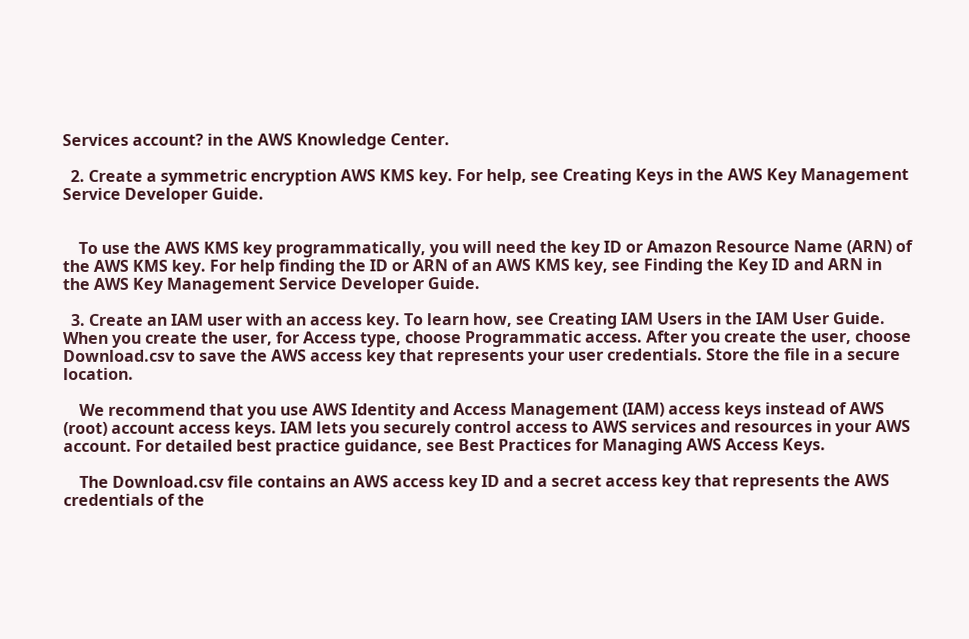Services account? in the AWS Knowledge Center.

  2. Create a symmetric encryption AWS KMS key. For help, see Creating Keys in the AWS Key Management Service Developer Guide.


    To use the AWS KMS key programmatically, you will need the key ID or Amazon Resource Name (ARN) of the AWS KMS key. For help finding the ID or ARN of an AWS KMS key, see Finding the Key ID and ARN in the AWS Key Management Service Developer Guide.

  3. Create an IAM user with an access key. To learn how, see Creating IAM Users in the IAM User Guide. When you create the user, for Access type, choose Programmatic access. After you create the user, choose Download.csv to save the AWS access key that represents your user credentials. Store the file in a secure location.

    We recommend that you use AWS Identity and Access Management (IAM) access keys instead of AWS (root) account access keys. IAM lets you securely control access to AWS services and resources in your AWS account. For detailed best practice guidance, see Best Practices for Managing AWS Access Keys.

    The Download.csv file contains an AWS access key ID and a secret access key that represents the AWS credentials of the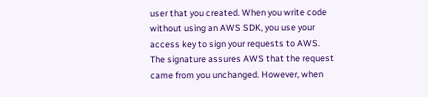user that you created. When you write code without using an AWS SDK, you use your access key to sign your requests to AWS. The signature assures AWS that the request came from you unchanged. However, when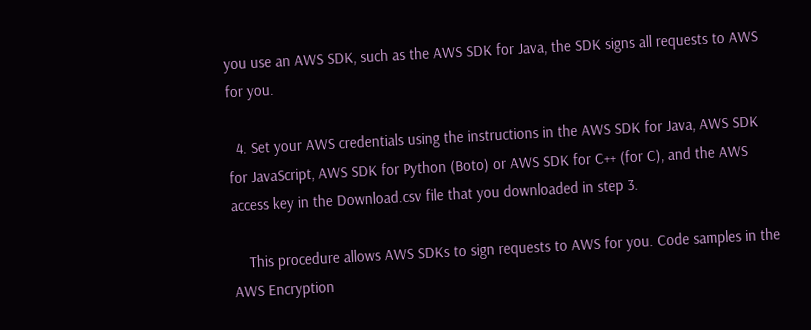you use an AWS SDK, such as the AWS SDK for Java, the SDK signs all requests to AWS for you.

  4. Set your AWS credentials using the instructions in the AWS SDK for Java, AWS SDK for JavaScript, AWS SDK for Python (Boto) or AWS SDK for C++ (for C), and the AWS access key in the Download.csv file that you downloaded in step 3.

    This procedure allows AWS SDKs to sign requests to AWS for you. Code samples in the AWS Encryption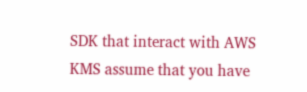SDK that interact with AWS KMS assume that you have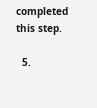completed this step.

  5.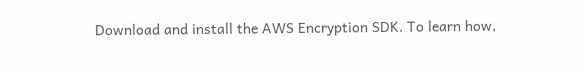Download and install the AWS Encryption SDK. To learn how,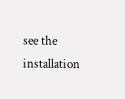see the installation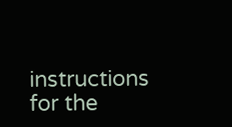instructions for the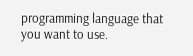programming language that you want to use.